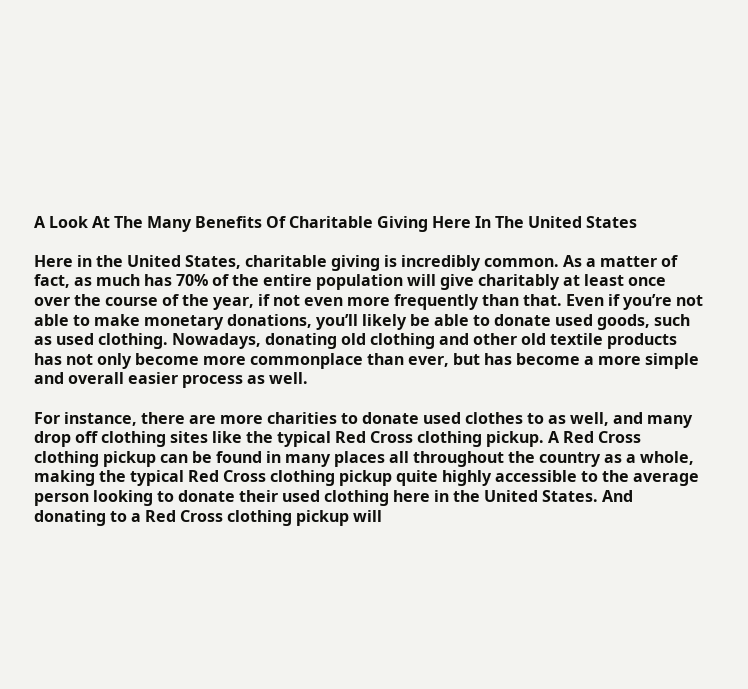A Look At The Many Benefits Of Charitable Giving Here In The United States

Here in the United States, charitable giving is incredibly common. As a matter of fact, as much has 70% of the entire population will give charitably at least once over the course of the year, if not even more frequently than that. Even if you’re not able to make monetary donations, you’ll likely be able to donate used goods, such as used clothing. Nowadays, donating old clothing and other old textile products has not only become more commonplace than ever, but has become a more simple and overall easier process as well.

For instance, there are more charities to donate used clothes to as well, and many drop off clothing sites like the typical Red Cross clothing pickup. A Red Cross clothing pickup can be found in many places all throughout the country as a whole, making the typical Red Cross clothing pickup quite highly accessible to the average person looking to donate their used clothing here in the United States. And donating to a Red Cross clothing pickup will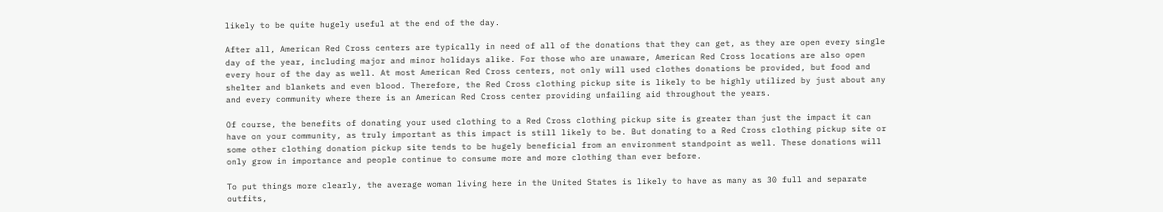likely to be quite hugely useful at the end of the day.

After all, American Red Cross centers are typically in need of all of the donations that they can get, as they are open every single day of the year, including major and minor holidays alike. For those who are unaware, American Red Cross locations are also open every hour of the day as well. At most American Red Cross centers, not only will used clothes donations be provided, but food and shelter and blankets and even blood. Therefore, the Red Cross clothing pickup site is likely to be highly utilized by just about any and every community where there is an American Red Cross center providing unfailing aid throughout the years.

Of course, the benefits of donating your used clothing to a Red Cross clothing pickup site is greater than just the impact it can have on your community, as truly important as this impact is still likely to be. But donating to a Red Cross clothing pickup site or some other clothing donation pickup site tends to be hugely beneficial from an environment standpoint as well. These donations will only grow in importance and people continue to consume more and more clothing than ever before.

To put things more clearly, the average woman living here in the United States is likely to have as many as 30 full and separate outfits,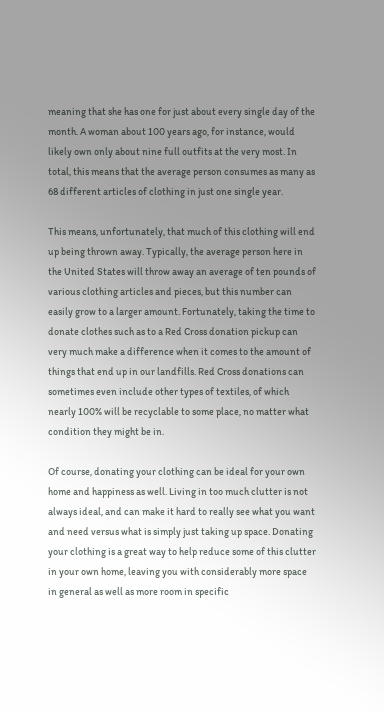meaning that she has one for just about every single day of the month. A woman about 100 years ago, for instance, would likely own only about nine full outfits at the very most. In total, this means that the average person consumes as many as 68 different articles of clothing in just one single year.

This means, unfortunately, that much of this clothing will end up being thrown away. Typically, the average person here in the United States will throw away an average of ten pounds of various clothing articles and pieces, but this number can easily grow to a larger amount. Fortunately, taking the time to donate clothes such as to a Red Cross donation pickup can very much make a difference when it comes to the amount of things that end up in our landfills. Red Cross donations can sometimes even include other types of textiles, of which nearly 100% will be recyclable to some place, no matter what condition they might be in.

Of course, donating your clothing can be ideal for your own home and happiness as well. Living in too much clutter is not always ideal, and can make it hard to really see what you want and need versus what is simply just taking up space. Donating your clothing is a great way to help reduce some of this clutter in your own home, leaving you with considerably more space in general as well as more room in specific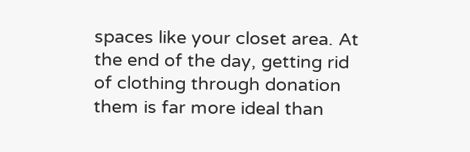spaces like your closet area. At the end of the day, getting rid of clothing through donation them is far more ideal than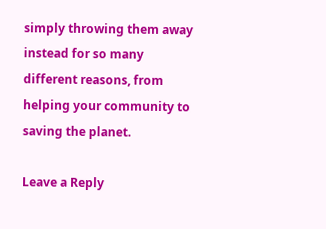simply throwing them away instead for so many different reasons, from helping your community to saving the planet.

Leave a Reply